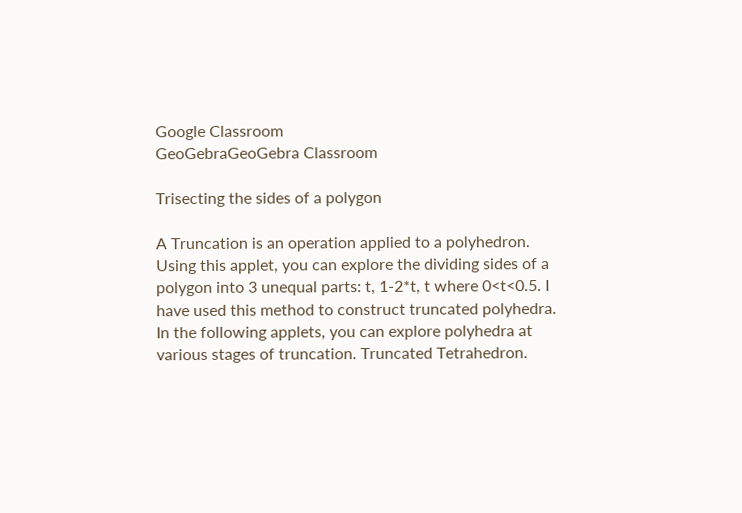Google Classroom
GeoGebraGeoGebra Classroom

Trisecting the sides of a polygon

A Truncation is an operation applied to a polyhedron. Using this applet, you can explore the dividing sides of a polygon into 3 unequal parts: t, 1-2*t, t where 0<t<0.5. I have used this method to construct truncated polyhedra. In the following applets, you can explore polyhedra at various stages of truncation. Truncated Tetrahedron.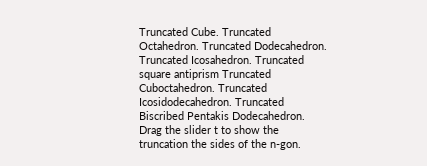Truncated Cube. Truncated Octahedron. Truncated Dodecahedron. Truncated Icosahedron. Truncated square antiprism Truncated Cuboctahedron. Truncated Icosidodecahedron. Truncated Biscribed Pentakis Dodecahedron. Drag the slider t to show the truncation the sides of the n-gon.